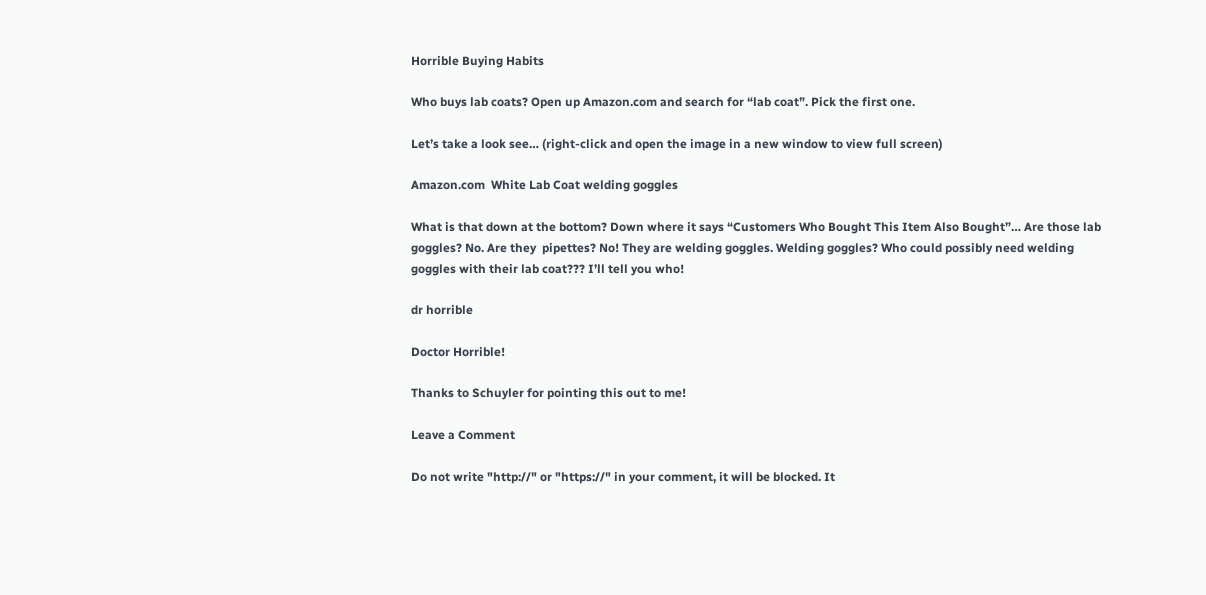Horrible Buying Habits

Who buys lab coats? Open up Amazon.com and search for “lab coat”. Pick the first one.

Let’s take a look see… (right-click and open the image in a new window to view full screen)

Amazon.com  White Lab Coat welding goggles

What is that down at the bottom? Down where it says “Customers Who Bought This Item Also Bought”… Are those lab goggles? No. Are they  pipettes? No! They are welding goggles. Welding goggles? Who could possibly need welding    goggles with their lab coat??? I’ll tell you who!

dr horrible

Doctor Horrible!

Thanks to Schuyler for pointing this out to me!

Leave a Comment

Do not write "http://" or "https://" in your comment, it will be blocked. It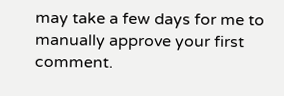may take a few days for me to manually approve your first comment.